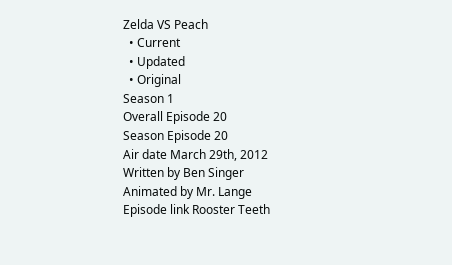Zelda VS Peach
  • Current
  • Updated
  • Original
Season 1
Overall Episode 20
Season Episode 20
Air date March 29th, 2012
Written by Ben Singer
Animated by Mr. Lange
Episode link Rooster Teeth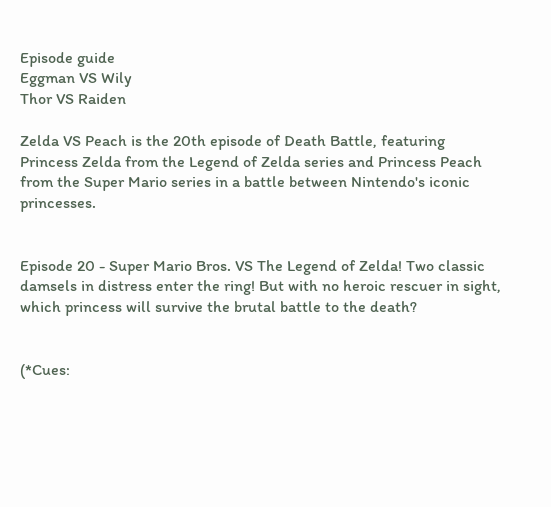Episode guide
Eggman VS Wily
Thor VS Raiden

Zelda VS Peach is the 20th episode of Death Battle, featuring Princess Zelda from the Legend of Zelda series and Princess Peach from the Super Mario series in a battle between Nintendo's iconic princesses.


Episode 20 - Super Mario Bros. VS The Legend of Zelda! Two classic damsels in distress enter the ring! But with no heroic rescuer in sight, which princess will survive the brutal battle to the death?


(*Cues: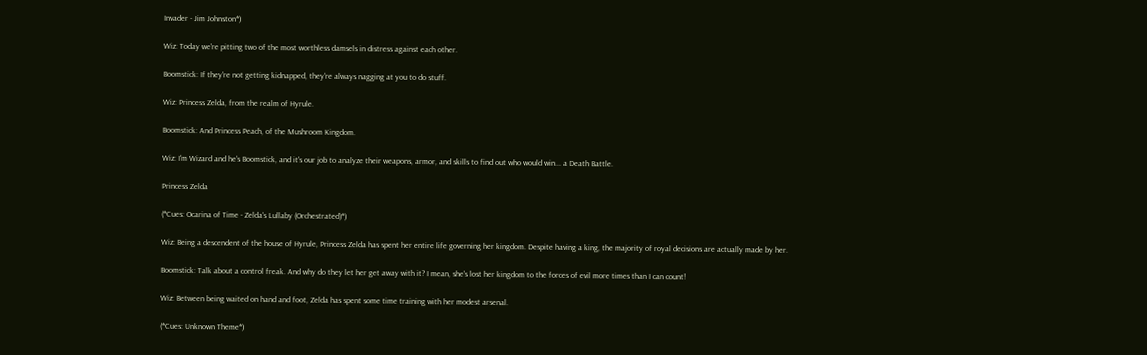Invader - Jim Johnston*)

Wiz: Today we're pitting two of the most worthless damsels in distress against each other.

Boomstick: If they're not getting kidnapped, they're always nagging at you to do stuff.

Wiz: Princess Zelda, from the realm of Hyrule.

Boomstick: And Princess Peach, of the Mushroom Kingdom.

Wiz: I'm Wizard and he's Boomstick, and it's our job to analyze their weapons, armor, and skills to find out who would win... a Death Battle.

Princess Zelda

(*Cues: Ocarina of Time - Zelda's Lullaby (Orchestrated)*)

Wiz: Being a descendent of the house of Hyrule, Princess Zelda has spent her entire life governing her kingdom. Despite having a king, the majority of royal decisions are actually made by her.

Boomstick: Talk about a control freak. And why do they let her get away with it? I mean, she's lost her kingdom to the forces of evil more times than I can count!

Wiz: Between being waited on hand and foot, Zelda has spent some time training with her modest arsenal.

(*Cues: Unknown Theme*)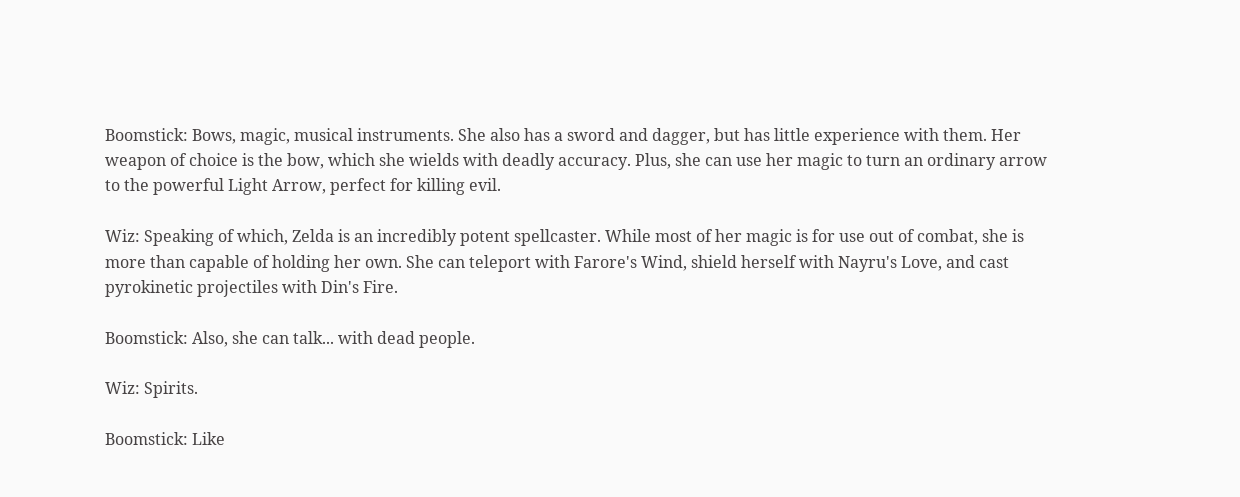Boomstick: Bows, magic, musical instruments. She also has a sword and dagger, but has little experience with them. Her weapon of choice is the bow, which she wields with deadly accuracy. Plus, she can use her magic to turn an ordinary arrow to the powerful Light Arrow, perfect for killing evil.

Wiz: Speaking of which, Zelda is an incredibly potent spellcaster. While most of her magic is for use out of combat, she is more than capable of holding her own. She can teleport with Farore's Wind, shield herself with Nayru's Love, and cast pyrokinetic projectiles with Din's Fire.

Boomstick: Also, she can talk... with dead people.

Wiz: Spirits.

Boomstick: Like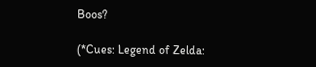Boos?

(*Cues: Legend of Zelda: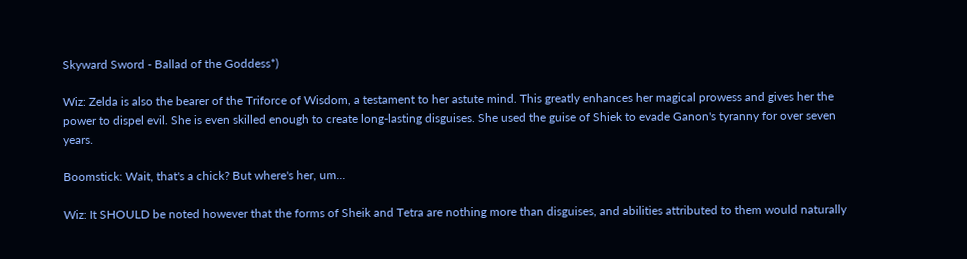Skyward Sword - Ballad of the Goddess*)

Wiz: Zelda is also the bearer of the Triforce of Wisdom, a testament to her astute mind. This greatly enhances her magical prowess and gives her the power to dispel evil. She is even skilled enough to create long-lasting disguises. She used the guise of Shiek to evade Ganon's tyranny for over seven years.

Boomstick: Wait, that's a chick? But where's her, um...

Wiz: It SHOULD be noted however that the forms of Sheik and Tetra are nothing more than disguises, and abilities attributed to them would naturally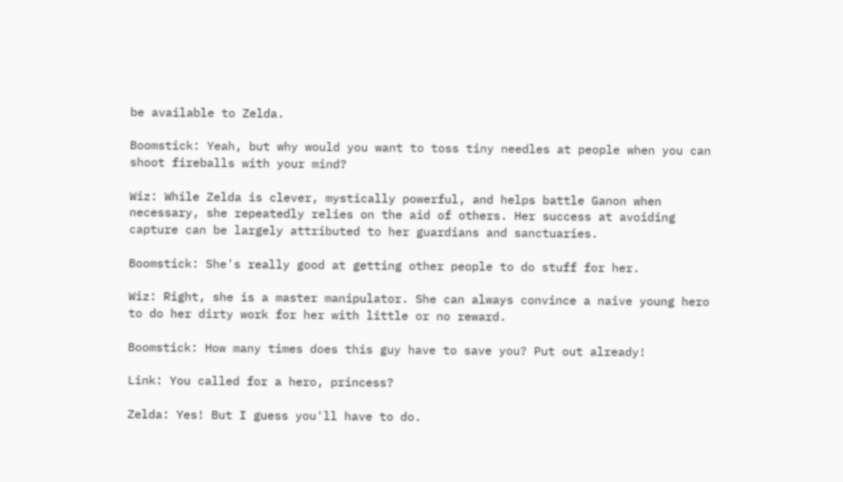be available to Zelda.

Boomstick: Yeah, but why would you want to toss tiny needles at people when you can shoot fireballs with your mind?

Wiz: While Zelda is clever, mystically powerful, and helps battle Ganon when necessary, she repeatedly relies on the aid of others. Her success at avoiding capture can be largely attributed to her guardians and sanctuaries.

Boomstick: She's really good at getting other people to do stuff for her.

Wiz: Right, she is a master manipulator. She can always convince a naive young hero to do her dirty work for her with little or no reward.

Boomstick: How many times does this guy have to save you? Put out already!

Link: You called for a hero, princess?

Zelda: Yes! But I guess you'll have to do.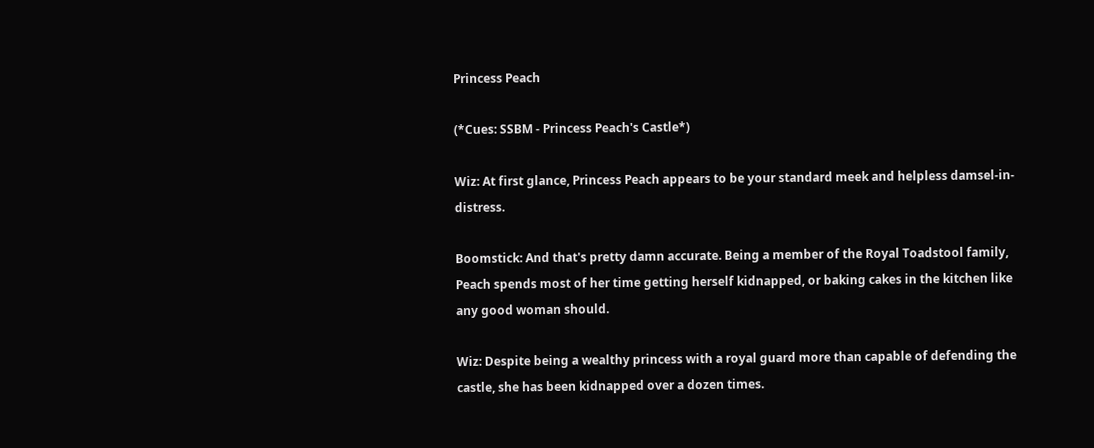Princess Peach

(*Cues: SSBM - Princess Peach's Castle*)

Wiz: At first glance, Princess Peach appears to be your standard meek and helpless damsel-in-distress.

Boomstick: And that's pretty damn accurate. Being a member of the Royal Toadstool family, Peach spends most of her time getting herself kidnapped, or baking cakes in the kitchen like any good woman should.

Wiz: Despite being a wealthy princess with a royal guard more than capable of defending the castle, she has been kidnapped over a dozen times.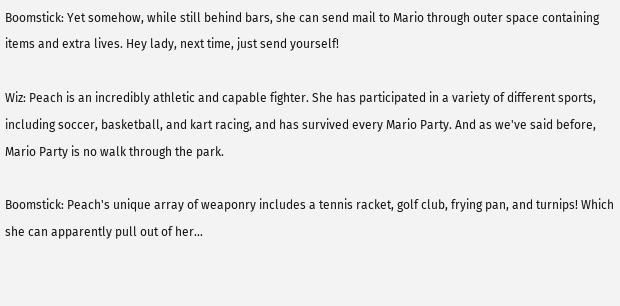Boomstick: Yet somehow, while still behind bars, she can send mail to Mario through outer space containing items and extra lives. Hey lady, next time, just send yourself!

Wiz: Peach is an incredibly athletic and capable fighter. She has participated in a variety of different sports, including soccer, basketball, and kart racing, and has survived every Mario Party. And as we've said before, Mario Party is no walk through the park.

Boomstick: Peach's unique array of weaponry includes a tennis racket, golf club, frying pan, and turnips! Which she can apparently pull out of her...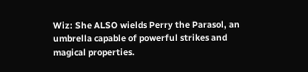Wiz: She ALSO wields Perry the Parasol, an umbrella capable of powerful strikes and magical properties.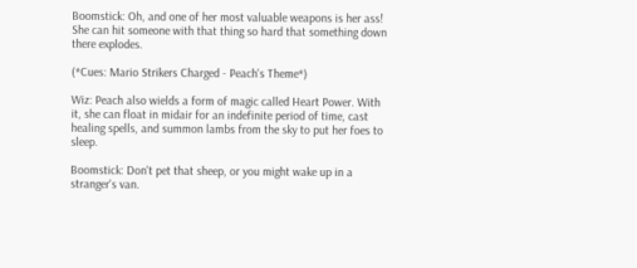Boomstick: Oh, and one of her most valuable weapons is her ass! She can hit someone with that thing so hard that something down there explodes.

(*Cues: Mario Strikers Charged - Peach's Theme*)

Wiz: Peach also wields a form of magic called Heart Power. With it, she can float in midair for an indefinite period of time, cast healing spells, and summon lambs from the sky to put her foes to sleep.

Boomstick: Don't pet that sheep, or you might wake up in a stranger's van.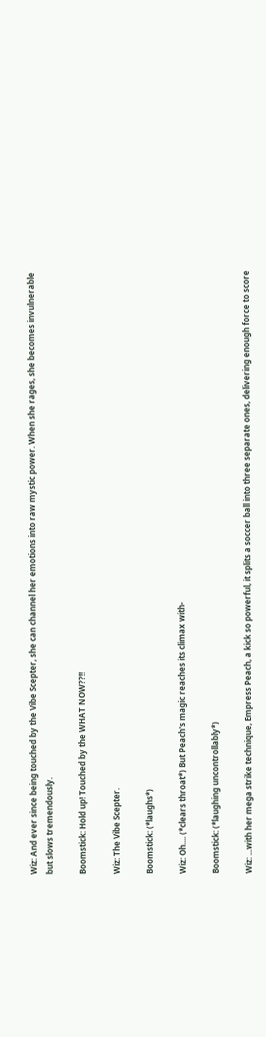Wiz: And ever since being touched by the Vibe Scepter, she can channel her emotions into raw mystic power. When she rages, she becomes invulnerable but slows tremendously.

Boomstick: Hold up! Touched by the WHAT NOW??!!

Wiz: The Vibe Scepter.

Boomstick: (*laughs*)

Wiz: Oh.... (*clears throat*) But Peach's magic reaches its climax with-

Boomstick: (*laughing uncontrollably*)

Wiz: ...with her mega strike technique, Empress Peach, a kick so powerful, it splits a soccer ball into three separate ones, delivering enough force to score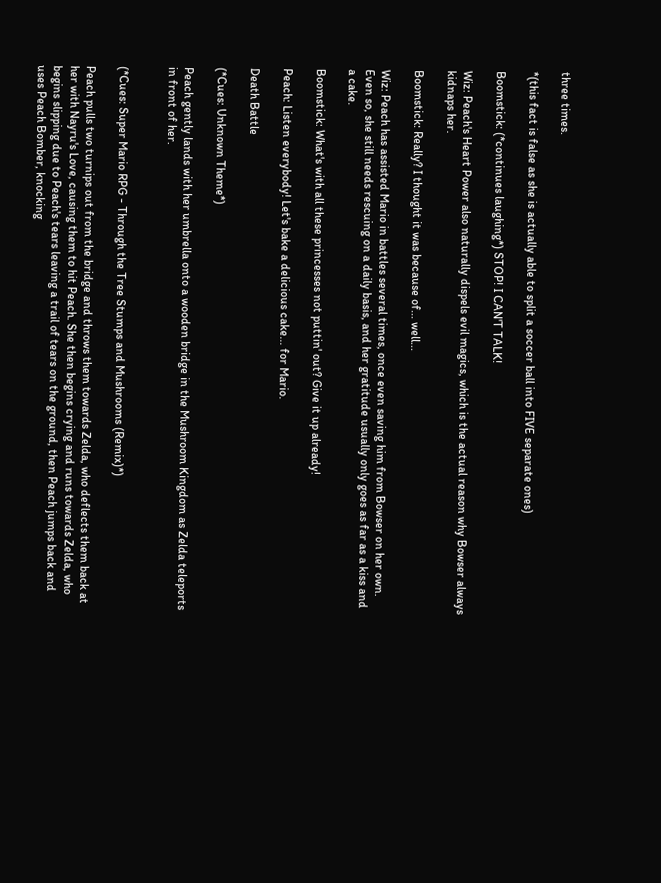three times.

*(this fact is false as she is actually able to split a soccer ball into FIVE separate ones)

Boomstick: (*continues laughing*) STOP! I CAN'T TALK!

Wiz: Peach's Heart Power also naturally dispels evil magics, which is the actual reason why Bowser always kidnaps her.

Boomstick: Really? I thought it was because of... well...

Wiz: Peach has assisted Mario in battles several times, once even saving him from Bowser on her own. Even so, she still needs rescuing on a daily basis, and her gratitude usually only goes as far as a kiss and a cake.

Boomstick: What's with all these princesses not puttin' out? Give it up already!

Peach: Listen everybody! Let's bake a delicious cake... for Mario.

Death Battle

(*Cues: Unknown Theme*)

Peach gently lands with her umbrella onto a wooden bridge in the Mushroom Kingdom as Zelda teleports in front of her.


(*Cues: Super Mario RPG - Through the Tree Stumps and Mushrooms (Remix)*)

Peach pulls two turnips out from the bridge and throws them towards Zelda, who deflects them back at her with Nayru's Love, causing them to hit Peach. She then begins crying and runs towards Zelda, who begins slipping due to Peach's tears leaving a trail of tears on the ground, then Peach jumps back and uses Peach Bomber, knocking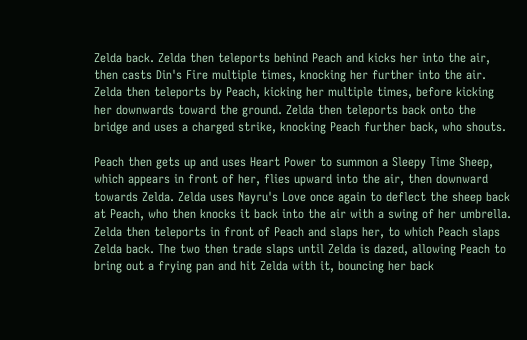Zelda back. Zelda then teleports behind Peach and kicks her into the air, then casts Din's Fire multiple times, knocking her further into the air. Zelda then teleports by Peach, kicking her multiple times, before kicking her downwards toward the ground. Zelda then teleports back onto the bridge and uses a charged strike, knocking Peach further back, who shouts.

Peach then gets up and uses Heart Power to summon a Sleepy Time Sheep, which appears in front of her, flies upward into the air, then downward towards Zelda. Zelda uses Nayru's Love once again to deflect the sheep back at Peach, who then knocks it back into the air with a swing of her umbrella. Zelda then teleports in front of Peach and slaps her, to which Peach slaps Zelda back. The two then trade slaps until Zelda is dazed, allowing Peach to bring out a frying pan and hit Zelda with it, bouncing her back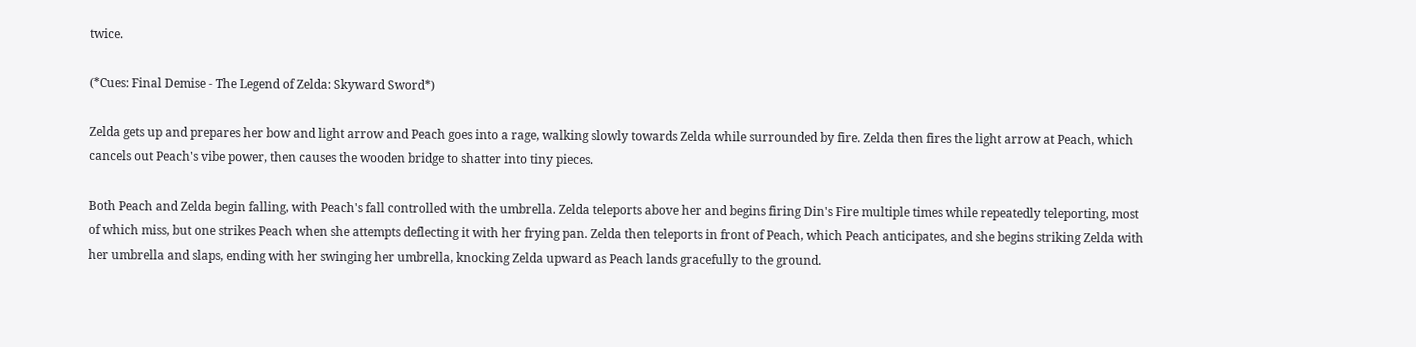twice.

(*Cues: Final Demise - The Legend of Zelda: Skyward Sword*)

Zelda gets up and prepares her bow and light arrow and Peach goes into a rage, walking slowly towards Zelda while surrounded by fire. Zelda then fires the light arrow at Peach, which cancels out Peach's vibe power, then causes the wooden bridge to shatter into tiny pieces.

Both Peach and Zelda begin falling, with Peach's fall controlled with the umbrella. Zelda teleports above her and begins firing Din's Fire multiple times while repeatedly teleporting, most of which miss, but one strikes Peach when she attempts deflecting it with her frying pan. Zelda then teleports in front of Peach, which Peach anticipates, and she begins striking Zelda with her umbrella and slaps, ending with her swinging her umbrella, knocking Zelda upward as Peach lands gracefully to the ground.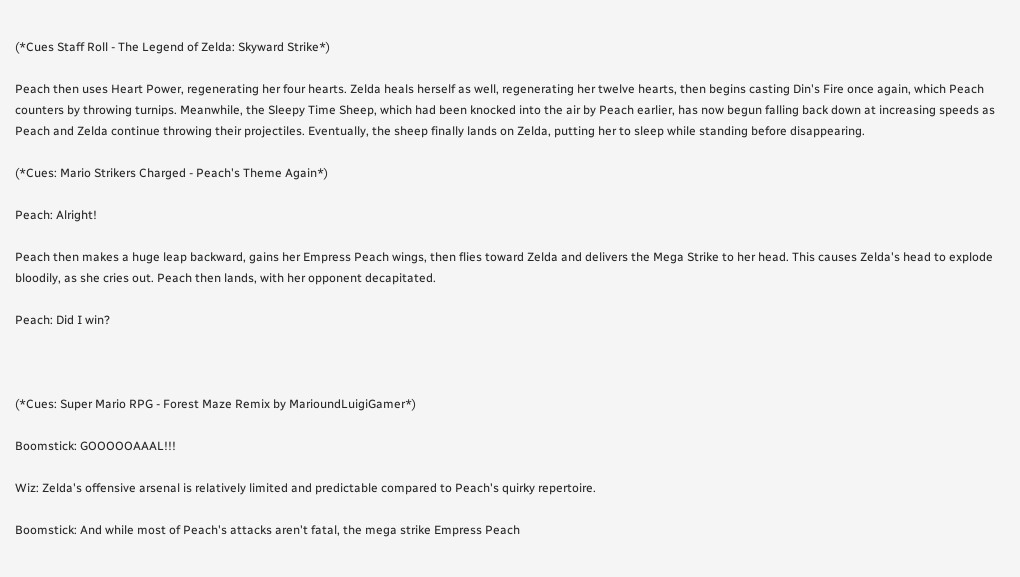(*Cues Staff Roll - The Legend of Zelda: Skyward Strike*)

Peach then uses Heart Power, regenerating her four hearts. Zelda heals herself as well, regenerating her twelve hearts, then begins casting Din's Fire once again, which Peach counters by throwing turnips. Meanwhile, the Sleepy Time Sheep, which had been knocked into the air by Peach earlier, has now begun falling back down at increasing speeds as Peach and Zelda continue throwing their projectiles. Eventually, the sheep finally lands on Zelda, putting her to sleep while standing before disappearing.

(*Cues: Mario Strikers Charged - Peach's Theme Again*)

Peach: Alright!

Peach then makes a huge leap backward, gains her Empress Peach wings, then flies toward Zelda and delivers the Mega Strike to her head. This causes Zelda's head to explode bloodily, as she cries out. Peach then lands, with her opponent decapitated.

Peach: Did I win?



(*Cues: Super Mario RPG - Forest Maze Remix by MarioundLuigiGamer*)

Boomstick: GOOOOOAAAL!!!

Wiz: Zelda's offensive arsenal is relatively limited and predictable compared to Peach's quirky repertoire.

Boomstick: And while most of Peach's attacks aren't fatal, the mega strike Empress Peach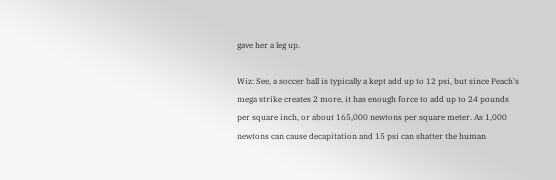gave her a leg up.

Wiz: See, a soccer ball is typically a kept add up to 12 psi, but since Peach's mega strike creates 2 more, it has enough force to add up to 24 pounds per square inch, or about 165,000 newtons per square meter. As 1,000 newtons can cause decapitation and 15 psi can shatter the human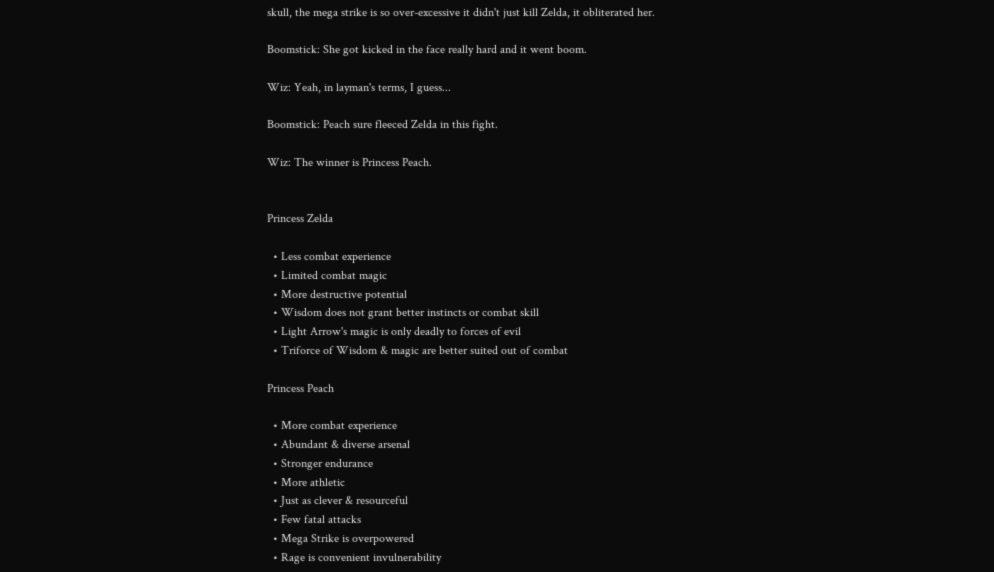skull, the mega strike is so over-excessive it didn't just kill Zelda, it obliterated her.

Boomstick: She got kicked in the face really hard and it went boom.

Wiz: Yeah, in layman's terms, I guess...

Boomstick: Peach sure fleeced Zelda in this fight.

Wiz: The winner is Princess Peach.


Princess Zelda

  • Less combat experience
  • Limited combat magic
  • More destructive potential
  • Wisdom does not grant better instincts or combat skill
  • Light Arrow's magic is only deadly to forces of evil
  • Triforce of Wisdom & magic are better suited out of combat

Princess Peach

  • More combat experience
  • Abundant & diverse arsenal
  • Stronger endurance
  • More athletic
  • Just as clever & resourceful
  • Few fatal attacks
  • Mega Strike is overpowered
  • Rage is convenient invulnerability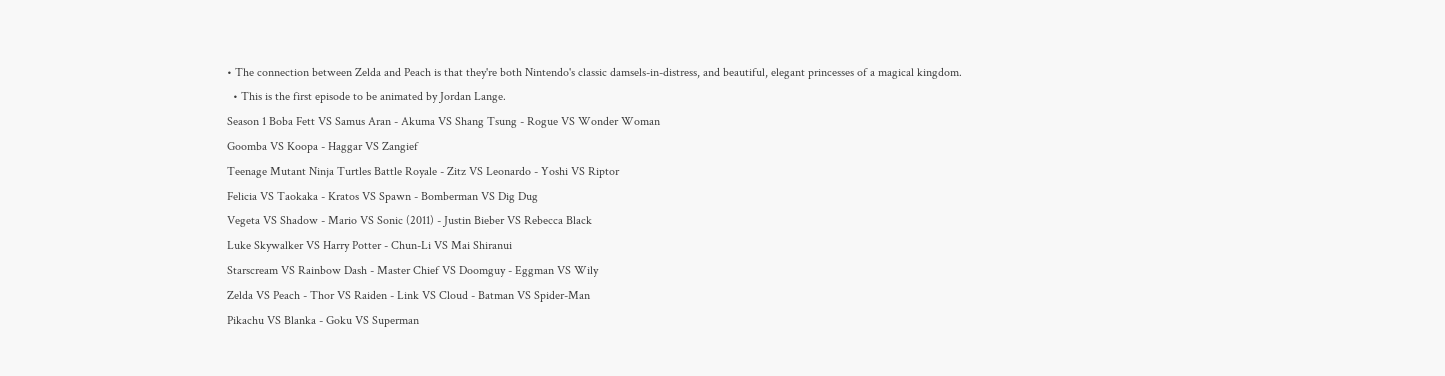• The connection between Zelda and Peach is that they're both Nintendo's classic damsels-in-distress, and beautiful, elegant princesses of a magical kingdom.
  • This is the first episode to be animated by Jordan Lange.
Season 1 Boba Fett VS Samus Aran - Akuma VS Shang Tsung - Rogue VS Wonder Woman
Goomba VS Koopa - Haggar VS Zangief
Teenage Mutant Ninja Turtles Battle Royale - Zitz VS Leonardo - Yoshi VS Riptor
Felicia VS Taokaka - Kratos VS Spawn - Bomberman VS Dig Dug
Vegeta VS Shadow - Mario VS Sonic (2011) - Justin Bieber VS Rebecca Black
Luke Skywalker VS Harry Potter - Chun-Li VS Mai Shiranui
Starscream VS Rainbow Dash - Master Chief VS Doomguy - Eggman VS Wily
Zelda VS Peach - Thor VS Raiden - Link VS Cloud - Batman VS Spider-Man
Pikachu VS Blanka - Goku VS Superman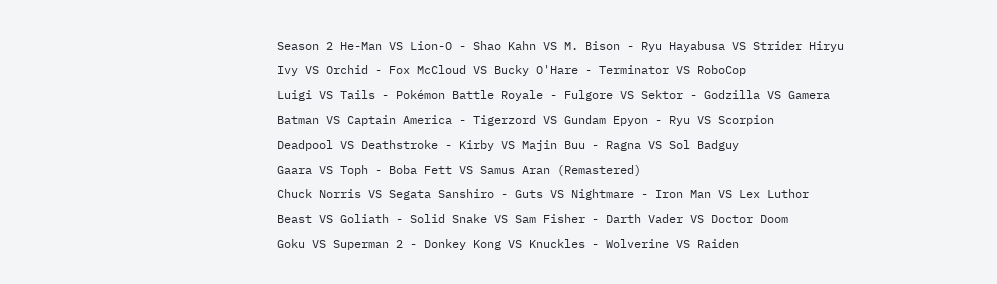Season 2 He-Man VS Lion-O - Shao Kahn VS M. Bison - Ryu Hayabusa VS Strider Hiryu
Ivy VS Orchid - Fox McCloud VS Bucky O'Hare - Terminator VS RoboCop
Luigi VS Tails - Pokémon Battle Royale - Fulgore VS Sektor - Godzilla VS Gamera
Batman VS Captain America - Tigerzord VS Gundam Epyon - Ryu VS Scorpion
Deadpool VS Deathstroke - Kirby VS Majin Buu - Ragna VS Sol Badguy
Gaara VS Toph - Boba Fett VS Samus Aran (Remastered)
Chuck Norris VS Segata Sanshiro - Guts VS Nightmare - Iron Man VS Lex Luthor
Beast VS Goliath - Solid Snake VS Sam Fisher - Darth Vader VS Doctor Doom
Goku VS Superman 2 - Donkey Kong VS Knuckles - Wolverine VS Raiden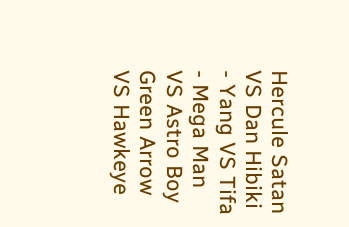Hercule Satan VS Dan Hibiki - Yang VS Tifa - Mega Man VS Astro Boy
Green Arrow VS Hawkeye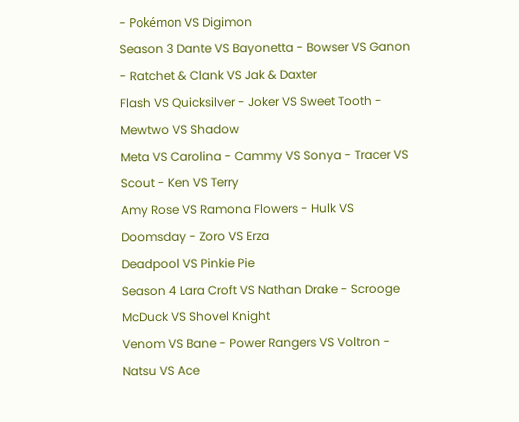- Pokémon VS Digimon
Season 3 Dante VS Bayonetta - Bowser VS Ganon - Ratchet & Clank VS Jak & Daxter
Flash VS Quicksilver - Joker VS Sweet Tooth - Mewtwo VS Shadow
Meta VS Carolina - Cammy VS Sonya - Tracer VS Scout - Ken VS Terry
Amy Rose VS Ramona Flowers - Hulk VS Doomsday - Zoro VS Erza
Deadpool VS Pinkie Pie
Season 4 Lara Croft VS Nathan Drake - Scrooge McDuck VS Shovel Knight
Venom VS Bane - Power Rangers VS Voltron - Natsu VS Ace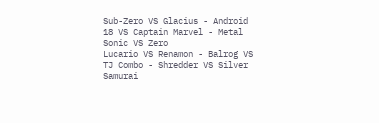Sub-Zero VS Glacius - Android 18 VS Captain Marvel - Metal Sonic VS Zero
Lucario VS Renamon - Balrog VS TJ Combo - Shredder VS Silver Samurai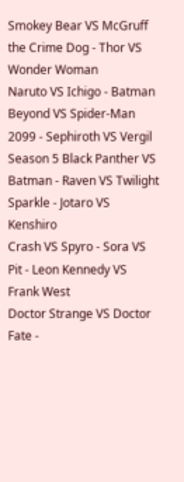Smokey Bear VS McGruff the Crime Dog - Thor VS Wonder Woman
Naruto VS Ichigo - Batman Beyond VS Spider-Man 2099 - Sephiroth VS Vergil
Season 5 Black Panther VS Batman - Raven VS Twilight Sparkle - Jotaro VS Kenshiro
Crash VS Spyro - Sora VS Pit - Leon Kennedy VS Frank West
Doctor Strange VS Doctor Fate -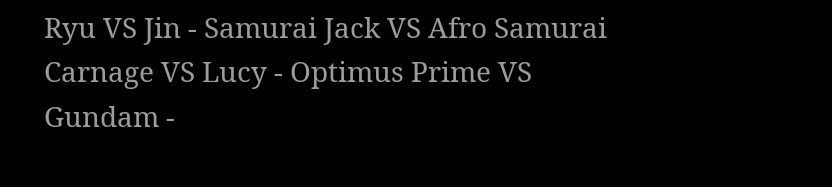Ryu VS Jin - Samurai Jack VS Afro Samurai
Carnage VS Lucy - Optimus Prime VS Gundam -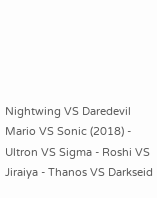Nightwing VS Daredevil
Mario VS Sonic (2018) - Ultron VS Sigma - Roshi VS Jiraiya - Thanos VS Darkseid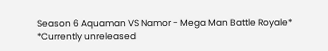Season 6 Aquaman VS Namor - Mega Man Battle Royale*
*Currently unreleased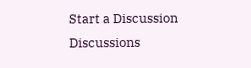Start a Discussion Discussions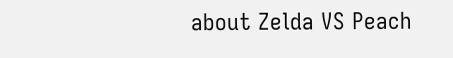about Zelda VS Peach